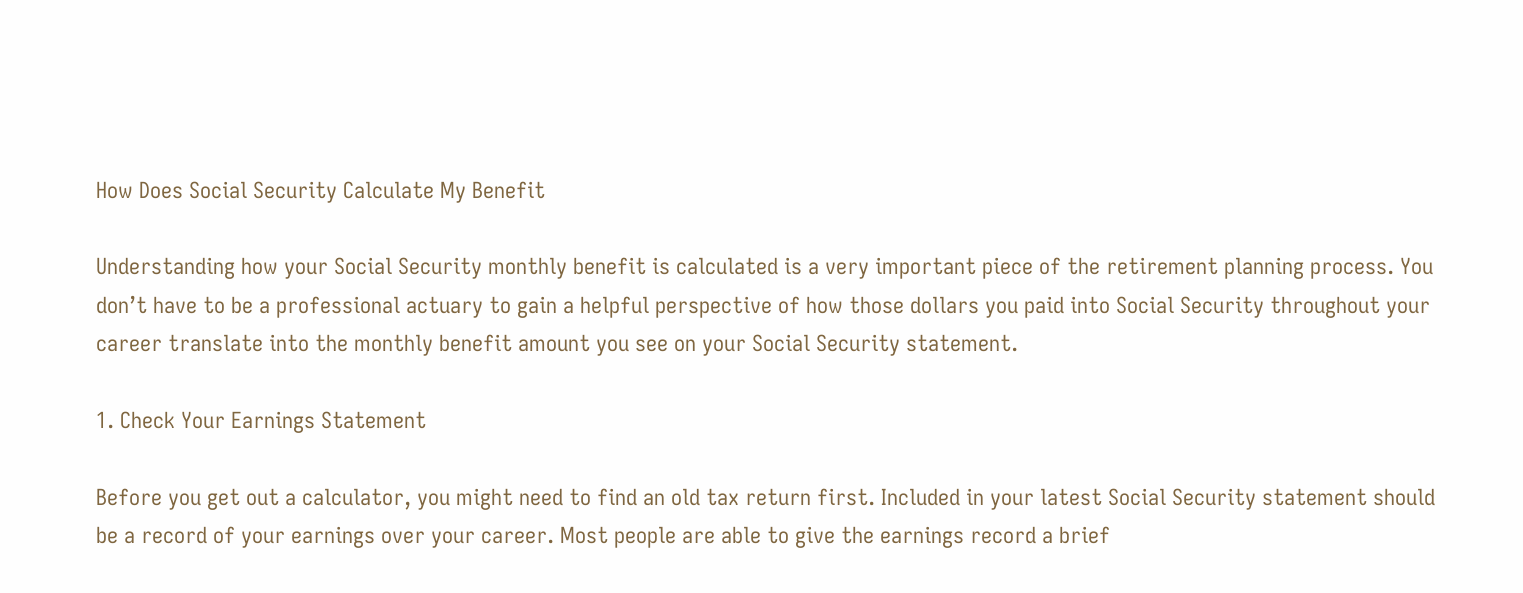How Does Social Security Calculate My Benefit

Understanding how your Social Security monthly benefit is calculated is a very important piece of the retirement planning process. You don’t have to be a professional actuary to gain a helpful perspective of how those dollars you paid into Social Security throughout your career translate into the monthly benefit amount you see on your Social Security statement.

1. Check Your Earnings Statement

Before you get out a calculator, you might need to find an old tax return first. Included in your latest Social Security statement should be a record of your earnings over your career. Most people are able to give the earnings record a brief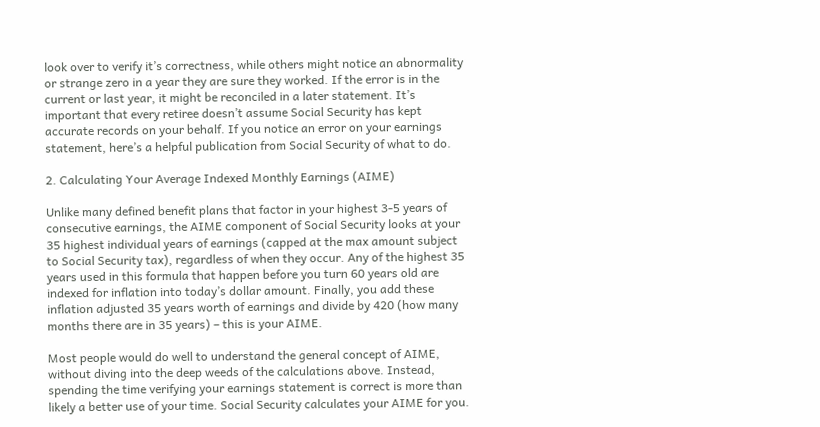look over to verify it’s correctness, while others might notice an abnormality or strange zero in a year they are sure they worked. If the error is in the current or last year, it might be reconciled in a later statement. It’s important that every retiree doesn’t assume Social Security has kept accurate records on your behalf. If you notice an error on your earnings statement, here’s a helpful publication from Social Security of what to do.

2. Calculating Your Average Indexed Monthly Earnings (AIME)

Unlike many defined benefit plans that factor in your highest 3-5 years of consecutive earnings, the AIME component of Social Security looks at your 35 highest individual years of earnings (capped at the max amount subject to Social Security tax), regardless of when they occur. Any of the highest 35 years used in this formula that happen before you turn 60 years old are indexed for inflation into today’s dollar amount. Finally, you add these inflation adjusted 35 years worth of earnings and divide by 420 (how many months there are in 35 years) – this is your AIME.

Most people would do well to understand the general concept of AIME, without diving into the deep weeds of the calculations above. Instead, spending the time verifying your earnings statement is correct is more than likely a better use of your time. Social Security calculates your AIME for you.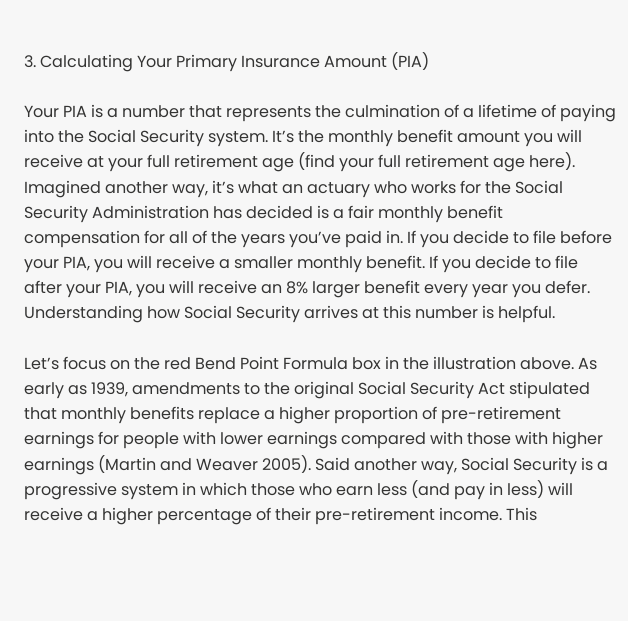3. Calculating Your Primary Insurance Amount (PIA)

Your PIA is a number that represents the culmination of a lifetime of paying into the Social Security system. It’s the monthly benefit amount you will receive at your full retirement age (find your full retirement age here). Imagined another way, it’s what an actuary who works for the Social Security Administration has decided is a fair monthly benefit compensation for all of the years you’ve paid in. If you decide to file before your PIA, you will receive a smaller monthly benefit. If you decide to file after your PIA, you will receive an 8% larger benefit every year you defer. Understanding how Social Security arrives at this number is helpful.

Let’s focus on the red Bend Point Formula box in the illustration above. As early as 1939, amendments to the original Social Security Act stipulated that monthly benefits replace a higher proportion of pre-retirement earnings for people with lower earnings compared with those with higher earnings (Martin and Weaver 2005). Said another way, Social Security is a progressive system in which those who earn less (and pay in less) will receive a higher percentage of their pre-retirement income. This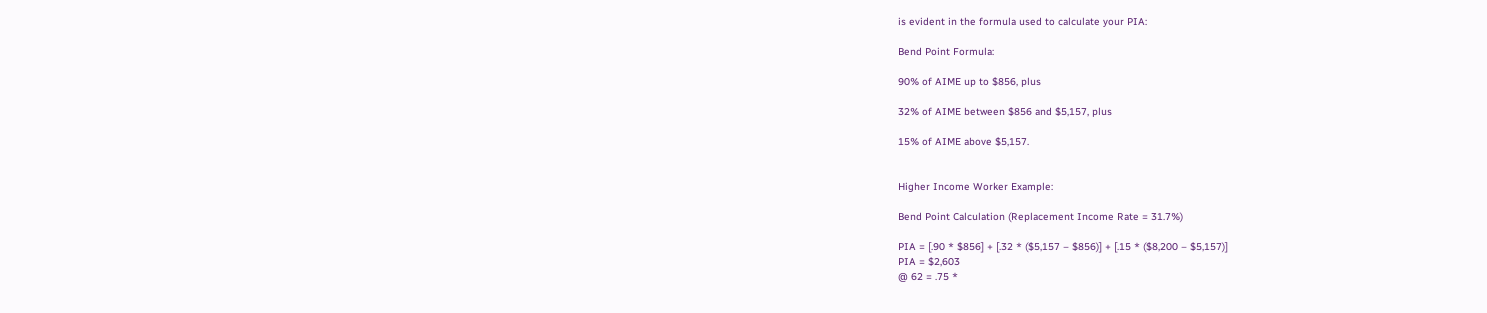is evident in the formula used to calculate your PIA:

Bend Point Formula:

90% of AIME up to $856, plus

32% of AIME between $856 and $5,157, plus

15% of AIME above $5,157.


Higher Income Worker Example:

Bend Point Calculation (Replacement Income Rate = 31.7%)

PIA = [.90 * $856] + [.32 * ($5,157 – $856)] + [.15 * ($8,200 – $5,157)]
PIA = $2,603
@ 62 = .75 *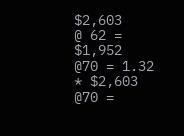$2,603
@ 62 = $1,952
@70 = 1.32 * $2,603
@70 =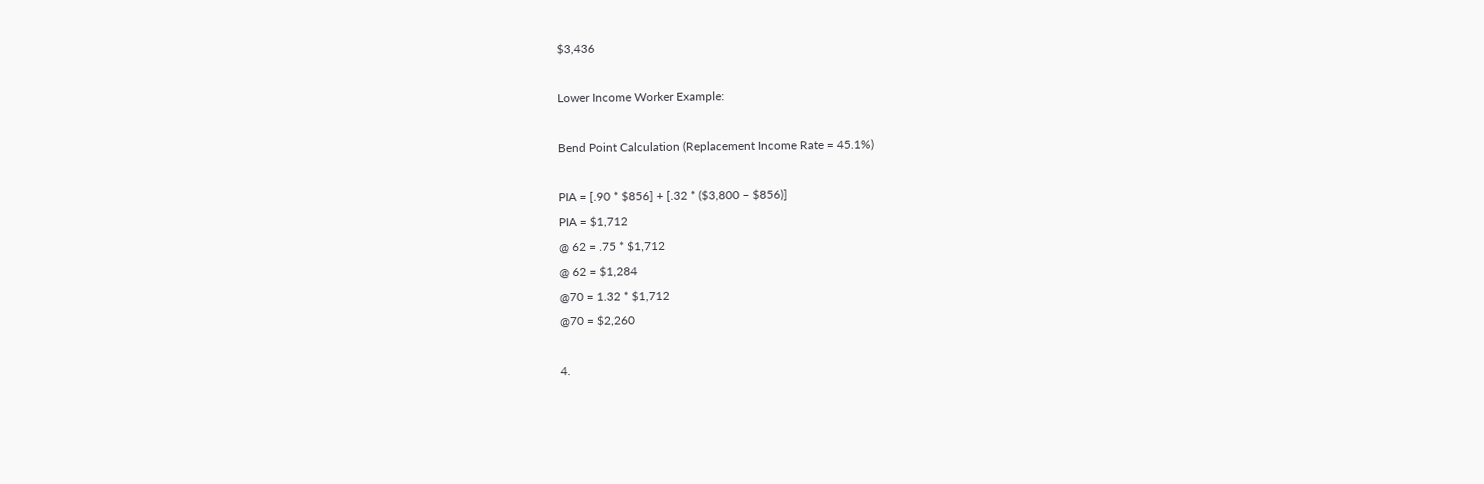$3,436

Lower Income Worker Example:

Bend Point Calculation (Replacement Income Rate = 45.1%)

PIA = [.90 * $856] + [.32 * ($3,800 – $856)]
PIA = $1,712
@ 62 = .75 * $1,712
@ 62 = $1,284
@70 = 1.32 * $1,712
@70 = $2,260

4.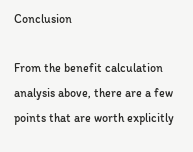Conclusion

From the benefit calculation analysis above, there are a few points that are worth explicitly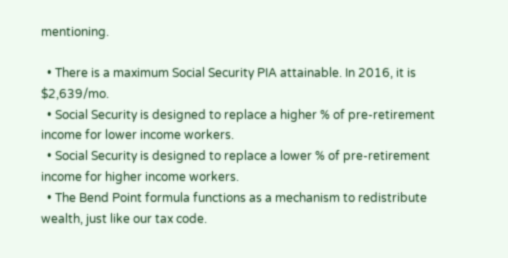mentioning.

  • There is a maximum Social Security PIA attainable. In 2016, it is $2,639/mo.
  • Social Security is designed to replace a higher % of pre-retirement income for lower income workers.
  • Social Security is designed to replace a lower % of pre-retirement income for higher income workers.
  • The Bend Point formula functions as a mechanism to redistribute wealth, just like our tax code.